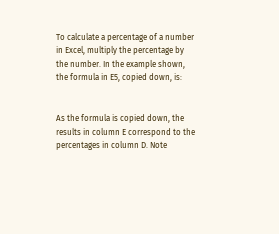To calculate a percentage of a number in Excel, multiply the percentage by the number. In the example shown, the formula in E5, copied down, is:


As the formula is copied down, the results in column E correspond to the percentages in column D. Note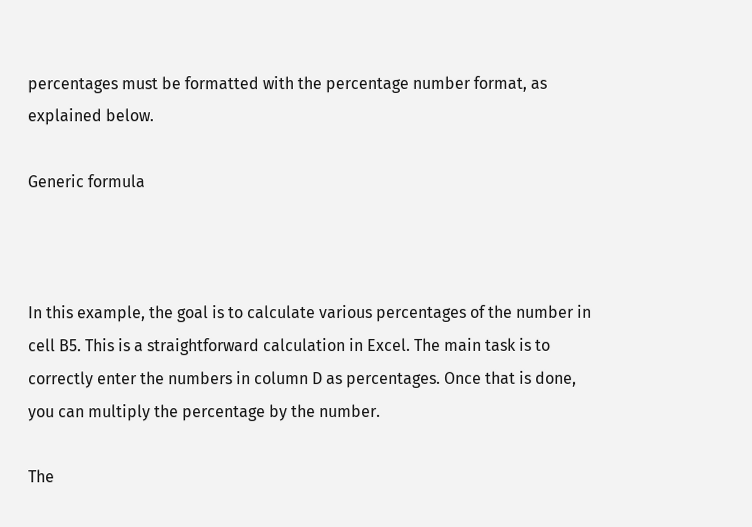percentages must be formatted with the percentage number format, as explained below.

Generic formula



In this example, the goal is to calculate various percentages of the number in cell B5. This is a straightforward calculation in Excel. The main task is to correctly enter the numbers in column D as percentages. Once that is done, you can multiply the percentage by the number.

The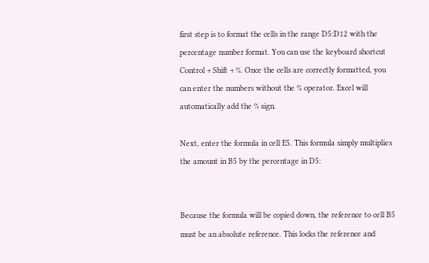first step is to format the cells in the range D5:D12 with the percentage number format. You can use the keyboard shortcut Control + Shift + %. Once the cells are correctly formatted, you can enter the numbers without the % operator. Excel will automatically add the % sign.

Next, enter the formula in cell E5. This formula simply multiplies the amount in B5 by the percentage in D5:


Because the formula will be copied down, the reference to cell B5 must be an absolute reference. This locks the reference and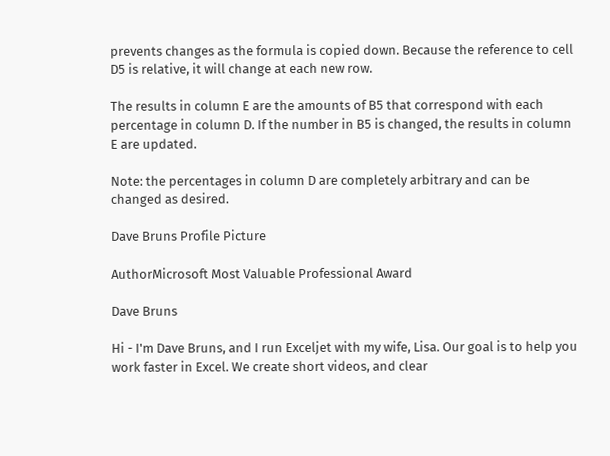prevents changes as the formula is copied down. Because the reference to cell D5 is relative, it will change at each new row.

The results in column E are the amounts of B5 that correspond with each percentage in column D. If the number in B5 is changed, the results in column E are updated.

Note: the percentages in column D are completely arbitrary and can be changed as desired.

Dave Bruns Profile Picture

AuthorMicrosoft Most Valuable Professional Award

Dave Bruns

Hi - I'm Dave Bruns, and I run Exceljet with my wife, Lisa. Our goal is to help you work faster in Excel. We create short videos, and clear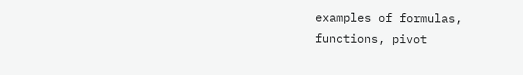examples of formulas, functions, pivot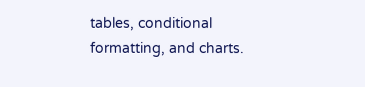tables, conditional formatting, and charts.